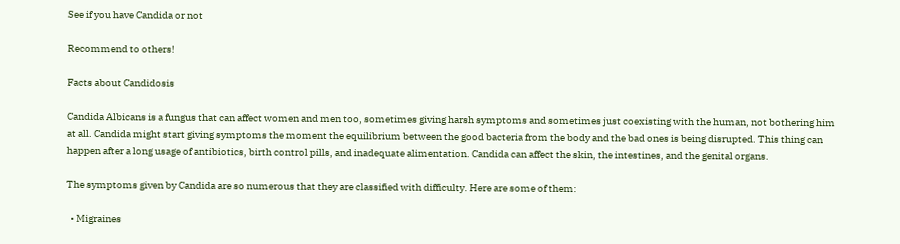See if you have Candida or not

Recommend to others!

Facts about Candidosis

Candida Albicans is a fungus that can affect women and men too, sometimes giving harsh symptoms and sometimes just coexisting with the human, not bothering him at all. Candida might start giving symptoms the moment the equilibrium between the good bacteria from the body and the bad ones is being disrupted. This thing can happen after a long usage of antibiotics, birth control pills, and inadequate alimentation. Candida can affect the skin, the intestines, and the genital organs.

The symptoms given by Candida are so numerous that they are classified with difficulty. Here are some of them:

  • Migraines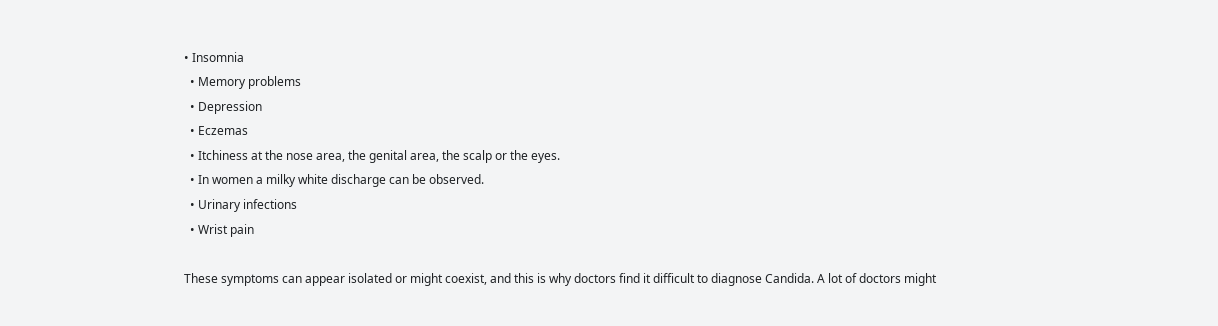• Insomnia
  • Memory problems
  • Depression
  • Eczemas
  • Itchiness at the nose area, the genital area, the scalp or the eyes.
  • In women a milky white discharge can be observed.
  • Urinary infections
  • Wrist pain

These symptoms can appear isolated or might coexist, and this is why doctors find it difficult to diagnose Candida. A lot of doctors might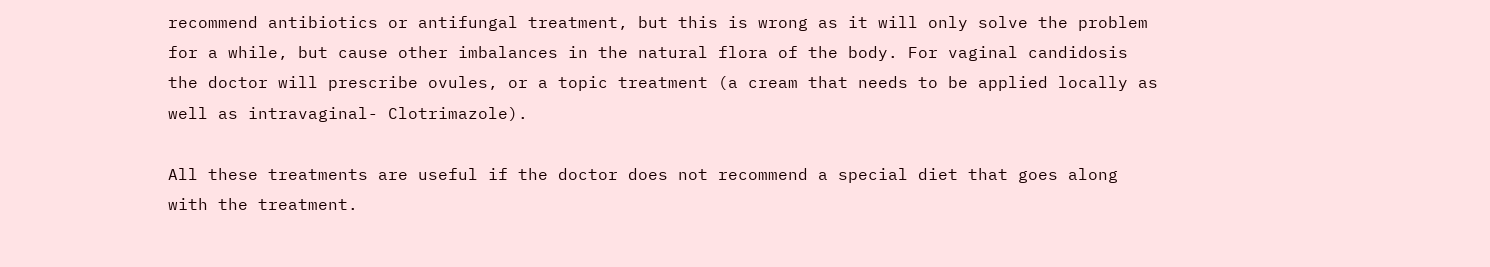recommend antibiotics or antifungal treatment, but this is wrong as it will only solve the problem for a while, but cause other imbalances in the natural flora of the body. For vaginal candidosis the doctor will prescribe ovules, or a topic treatment (a cream that needs to be applied locally as well as intravaginal- Clotrimazole).

All these treatments are useful if the doctor does not recommend a special diet that goes along with the treatment.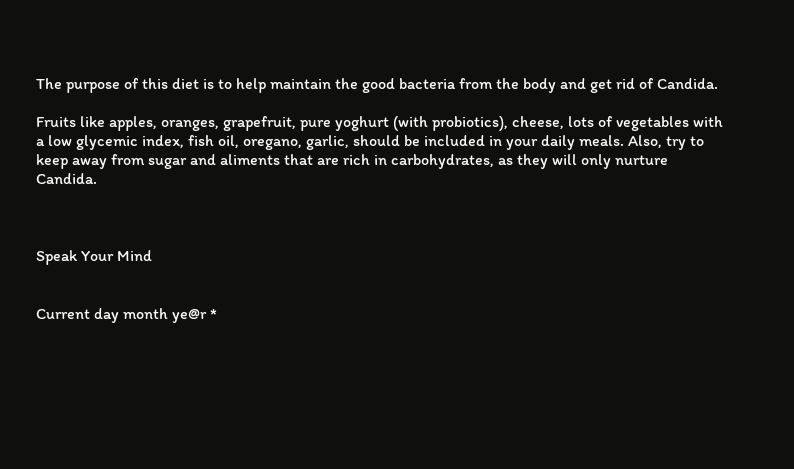The purpose of this diet is to help maintain the good bacteria from the body and get rid of Candida.

Fruits like apples, oranges, grapefruit, pure yoghurt (with probiotics), cheese, lots of vegetables with a low glycemic index, fish oil, oregano, garlic, should be included in your daily meals. Also, try to keep away from sugar and aliments that are rich in carbohydrates, as they will only nurture Candida.



Speak Your Mind


Current day month ye@r *